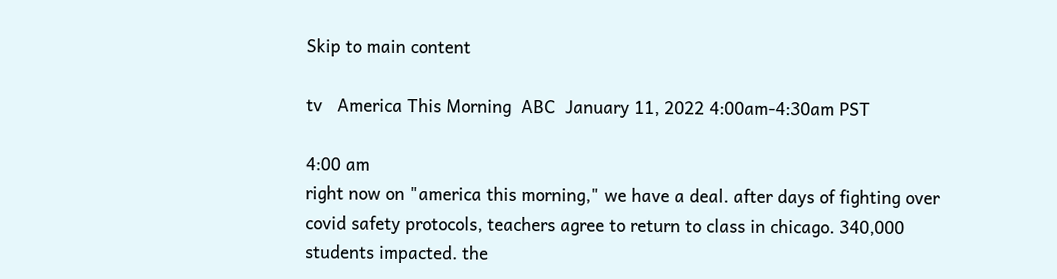Skip to main content

tv   America This Morning  ABC  January 11, 2022 4:00am-4:30am PST

4:00 am
right now on "america this morning," we have a deal. after days of fighting over covid safety protocols, teachers agree to return to class in chicago. 340,000 students impacted. the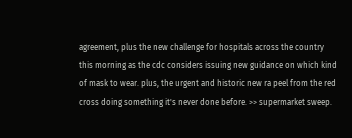agreement, plus the new challenge for hospitals across the country this morning as the cdc considers issuing new guidance on which kind of mask to wear. plus, the urgent and historic new ra peel from the red cross doing something it's never done before. >> supermarket sweep.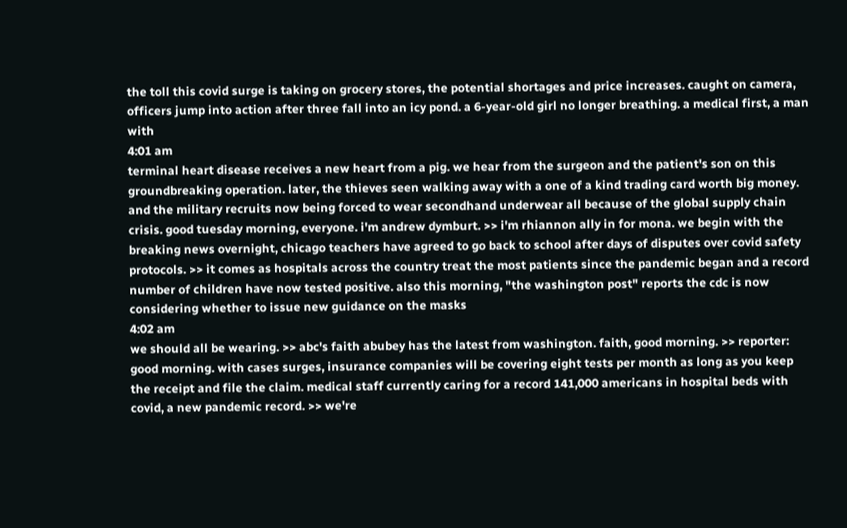the toll this covid surge is taking on grocery stores, the potential shortages and price increases. caught on camera, officers jump into action after three fall into an icy pond. a 6-year-old girl no longer breathing. a medical first, a man with
4:01 am
terminal heart disease receives a new heart from a pig. we hear from the surgeon and the patient's son on this groundbreaking operation. later, the thieves seen walking away with a one of a kind trading card worth big money. and the military recruits now being forced to wear secondhand underwear all because of the global supply chain crisis. good tuesday morning, everyone. i'm andrew dymburt. >> i'm rhiannon ally in for mona. we begin with the breaking news overnight, chicago teachers have agreed to go back to school after days of disputes over covid safety protocols. >> it comes as hospitals across the country treat the most patients since the pandemic began and a record number of children have now tested positive. also this morning, "the washington post" reports the cdc is now considering whether to issue new guidance on the masks
4:02 am
we should all be wearing. >> abc's faith abubey has the latest from washington. faith, good morning. >> reporter: good morning. with cases surges, insurance companies will be covering eight tests per month as long as you keep the receipt and file the claim. medical staff currently caring for a record 141,000 americans in hospital beds with covid, a new pandemic record. >> we're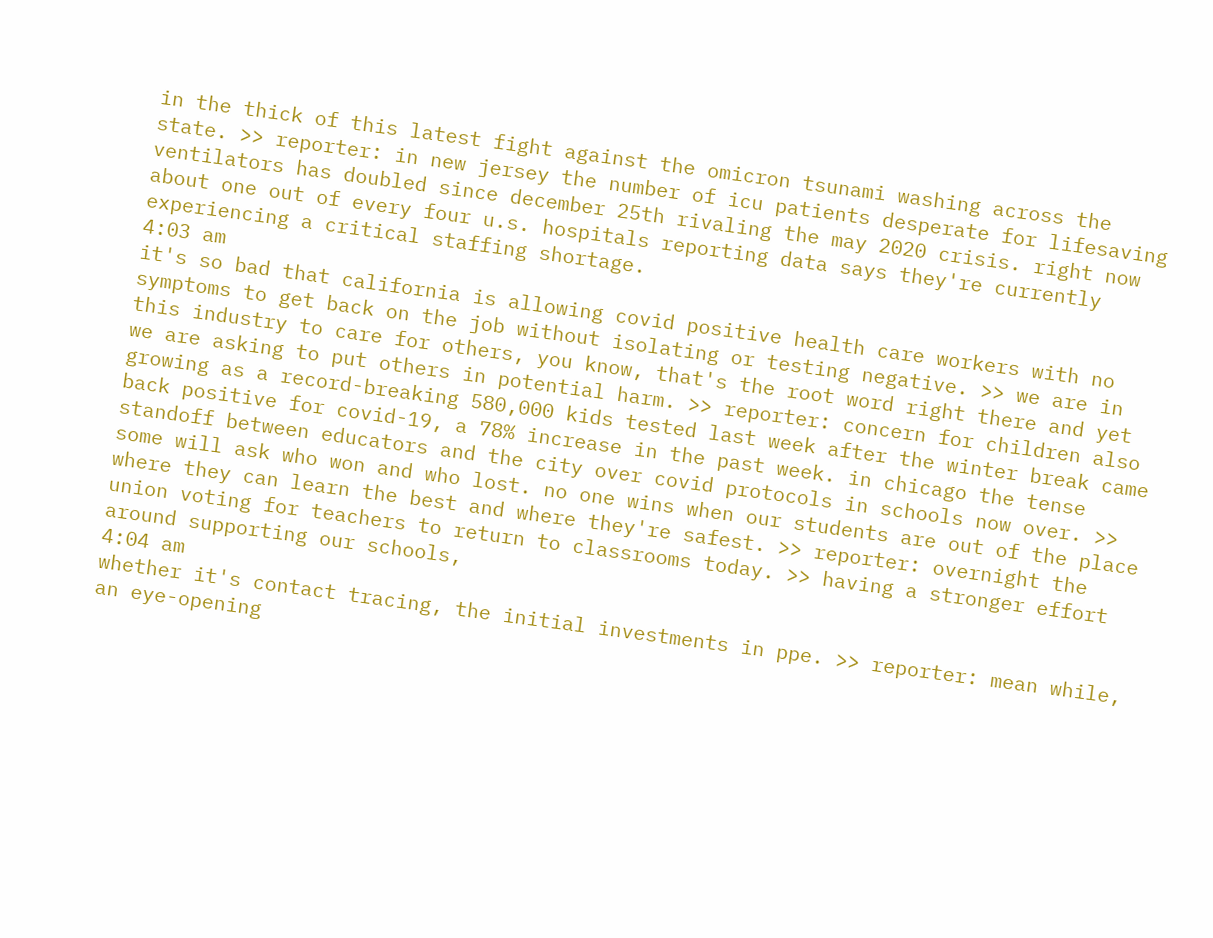in the thick of this latest fight against the omicron tsunami washing across the state. >> reporter: in new jersey the number of icu patients desperate for lifesaving ventilators has doubled since december 25th rivaling the may 2020 crisis. right now about one out of every four u.s. hospitals reporting data says they're currently experiencing a critical staffing shortage.
4:03 am
it's so bad that california is allowing covid positive health care workers with no symptoms to get back on the job without isolating or testing negative. >> we are in this industry to care for others, you know, that's the root word right there and yet we are asking to put others in potential harm. >> reporter: concern for children also growing as a record-breaking 580,000 kids tested last week after the winter break came back positive for covid-19, a 78% increase in the past week. in chicago the tense standoff between educators and the city over covid protocols in schools now over. >> some will ask who won and who lost. no one wins when our students are out of the place where they can learn the best and where they're safest. >> reporter: overnight the union voting for teachers to return to classrooms today. >> having a stronger effort around supporting our schools,
4:04 am
whether it's contact tracing, the initial investments in ppe. >> reporter: mean while, an eye-opening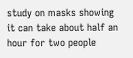study on masks showing it can take about half an hour for two people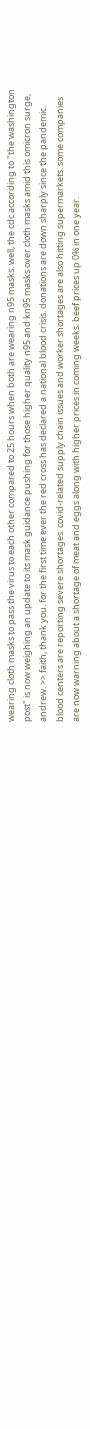wearing cloth masks to pass the virus to each other compared to 25 hours when both are wearing n95 masks. well, the cdc according to "the washington post" is now weighing an update to its mask guidance pushing for those higher quality n95 and kn95 masks over cloth masks amid this omicron surge, andrew. >> faith, thank you. for the first time ever the red cross has declared a national blood crisis. donations are down sharply since the pandemic. blood centers are reporting severe shortages. covid-related supply chain issues and worker shortages are also hitting supermarkets. some companies are now warning about a shortage of meat and eggs along with higher prices in coming weeks. beef prices up 0% in one year.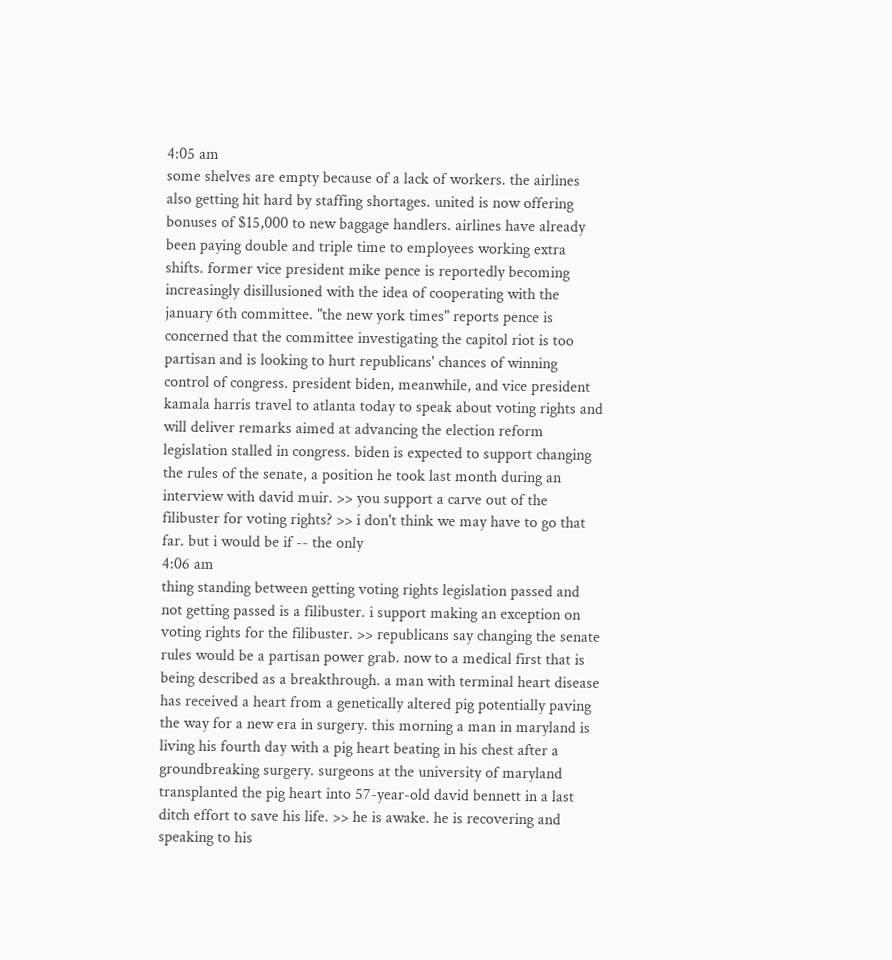4:05 am
some shelves are empty because of a lack of workers. the airlines also getting hit hard by staffing shortages. united is now offering bonuses of $15,000 to new baggage handlers. airlines have already been paying double and triple time to employees working extra shifts. former vice president mike pence is reportedly becoming increasingly disillusioned with the idea of cooperating with the january 6th committee. "the new york times" reports pence is concerned that the committee investigating the capitol riot is too partisan and is looking to hurt republicans' chances of winning control of congress. president biden, meanwhile, and vice president kamala harris travel to atlanta today to speak about voting rights and will deliver remarks aimed at advancing the election reform legislation stalled in congress. biden is expected to support changing the rules of the senate, a position he took last month during an interview with david muir. >> you support a carve out of the filibuster for voting rights? >> i don't think we may have to go that far. but i would be if -- the only
4:06 am
thing standing between getting voting rights legislation passed and not getting passed is a filibuster. i support making an exception on voting rights for the filibuster. >> republicans say changing the senate rules would be a partisan power grab. now to a medical first that is being described as a breakthrough. a man with terminal heart disease has received a heart from a genetically altered pig potentially paving the way for a new era in surgery. this morning a man in maryland is living his fourth day with a pig heart beating in his chest after a groundbreaking surgery. surgeons at the university of maryland transplanted the pig heart into 57-year-old david bennett in a last ditch effort to save his life. >> he is awake. he is recovering and speaking to his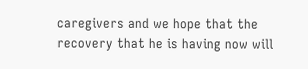caregivers and we hope that the recovery that he is having now will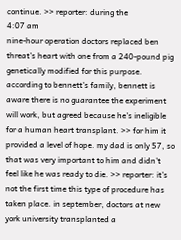continue. >> reporter: during the
4:07 am
nine-hour operation doctors replaced ben threat's heart with one from a 240-pound pig genetically modified for this purpose. according to bennett's family, bennett is aware there is no guarantee the experiment will work, but agreed because he's ineligible for a human heart transplant. >> for him it provided a level of hope. my dad is only 57, so that was very important to him and didn't feel like he was ready to die. >> reporter: it's not the first time this type of procedure has taken place. in september, doctors at new york university transplanted a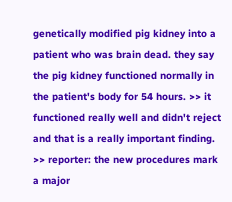genetically modified pig kidney into a patient who was brain dead. they say the pig kidney functioned normally in the patient's body for 54 hours. >> it functioned really well and didn't reject and that is a really important finding. >> reporter: the new procedures mark a major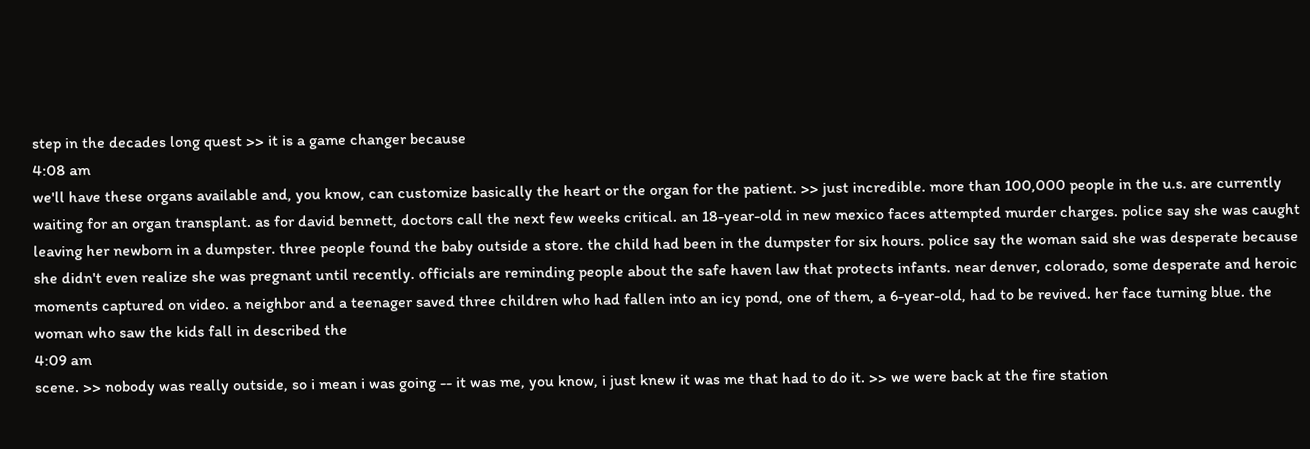step in the decades long quest >> it is a game changer because
4:08 am
we'll have these organs available and, you know, can customize basically the heart or the organ for the patient. >> just incredible. more than 100,000 people in the u.s. are currently waiting for an organ transplant. as for david bennett, doctors call the next few weeks critical. an 18-year-old in new mexico faces attempted murder charges. police say she was caught leaving her newborn in a dumpster. three people found the baby outside a store. the child had been in the dumpster for six hours. police say the woman said she was desperate because she didn't even realize she was pregnant until recently. officials are reminding people about the safe haven law that protects infants. near denver, colorado, some desperate and heroic moments captured on video. a neighbor and a teenager saved three children who had fallen into an icy pond, one of them, a 6-year-old, had to be revived. her face turning blue. the woman who saw the kids fall in described the
4:09 am
scene. >> nobody was really outside, so i mean i was going -- it was me, you know, i just knew it was me that had to do it. >> we were back at the fire station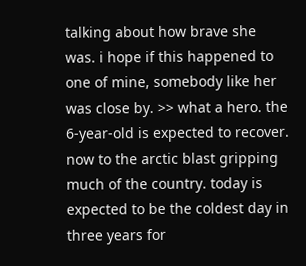talking about how brave she was. i hope if this happened to one of mine, somebody like her was close by. >> what a hero. the 6-year-old is expected to recover. now to the arctic blast gripping much of the country. today is expected to be the coldest day in three years for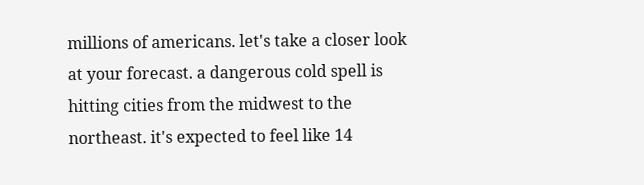millions of americans. let's take a closer look at your forecast. a dangerous cold spell is hitting cities from the midwest to the northeast. it's expected to feel like 14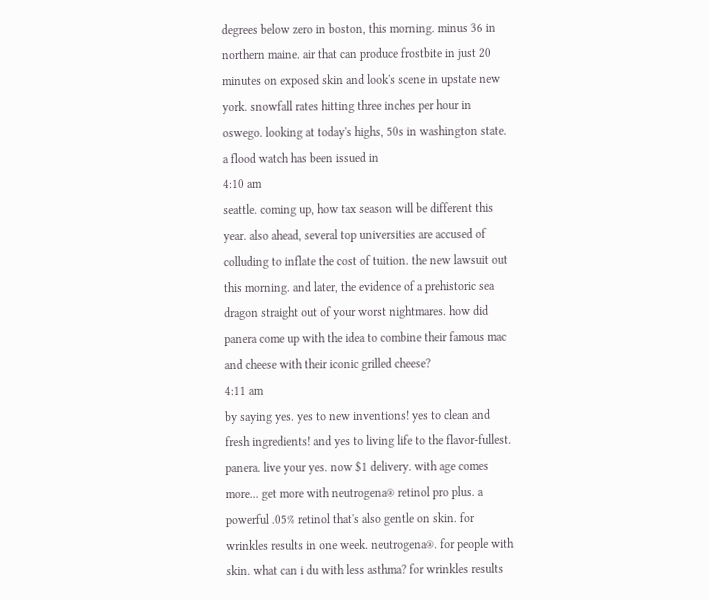degrees below zero in boston, this morning. minus 36 in northern maine. air that can produce frostbite in just 20 minutes on exposed skin and look's scene in upstate new york. snowfall rates hitting three inches per hour in oswego. looking at today's highs, 50s in washington state. a flood watch has been issued in
4:10 am
seattle. coming up, how tax season will be different this year. also ahead, several top universities are accused of colluding to inflate the cost of tuition. the new lawsuit out this morning. and later, the evidence of a prehistoric sea dragon straight out of your worst nightmares. how did panera come up with the idea to combine their famous mac and cheese with their iconic grilled cheese?
4:11 am
by saying yes. yes to new inventions! yes to clean and fresh ingredients! and yes to living life to the flavor-fullest. panera. live your yes. now $1 delivery. with age comes more... get more with neutrogena® retinol pro plus. a powerful .05% retinol that's also gentle on skin. for wrinkles results in one week. neutrogena®. for people with skin. what can i du with less asthma? for wrinkles results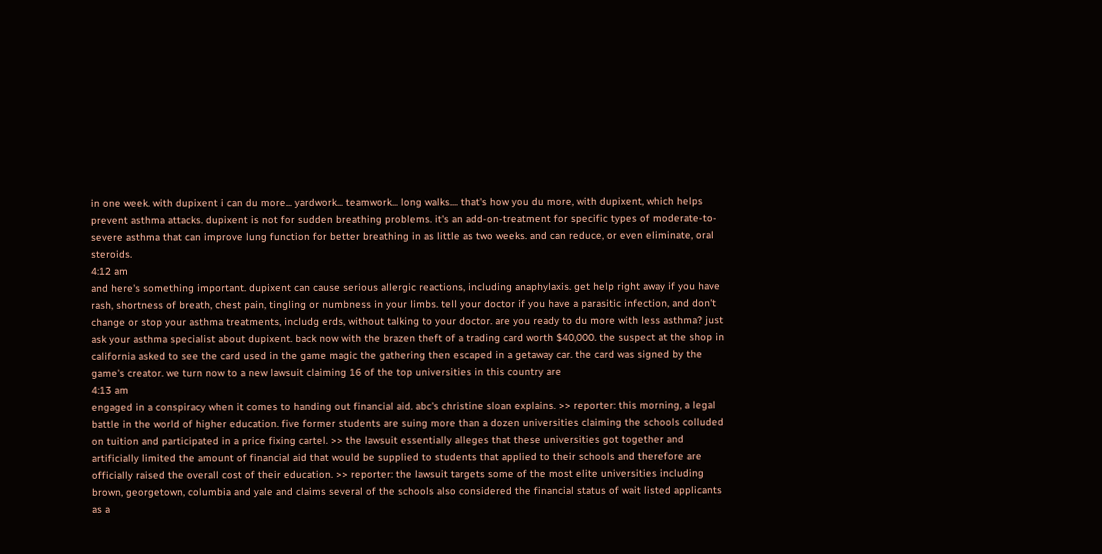in one week. with dupixent i can du more... yardwork... teamwork... long walks.... that's how you du more, with dupixent, which helps prevent asthma attacks. dupixent is not for sudden breathing problems. it's an add-on-treatment for specific types of moderate-to-severe asthma that can improve lung function for better breathing in as little as two weeks. and can reduce, or even eliminate, oral steroids.
4:12 am
and here's something important. dupixent can cause serious allergic reactions, including anaphylaxis. get help right away if you have rash, shortness of breath, chest pain, tingling or numbness in your limbs. tell your doctor if you have a parasitic infection, and don't change or stop your asthma treatments, includg erds, without talking to your doctor. are you ready to du more with less asthma? just ask your asthma specialist about dupixent. back now with the brazen theft of a trading card worth $40,000. the suspect at the shop in california asked to see the card used in the game magic the gathering then escaped in a getaway car. the card was signed by the game's creator. we turn now to a new lawsuit claiming 16 of the top universities in this country are
4:13 am
engaged in a conspiracy when it comes to handing out financial aid. abc's christine sloan explains. >> reporter: this morning, a legal battle in the world of higher education. five former students are suing more than a dozen universities claiming the schools colluded on tuition and participated in a price fixing cartel. >> the lawsuit essentially alleges that these universities got together and artificially limited the amount of financial aid that would be supplied to students that applied to their schools and therefore are officially raised the overall cost of their education. >> reporter: the lawsuit targets some of the most elite universities including brown, georgetown, columbia and yale and claims several of the schools also considered the financial status of wait listed applicants as a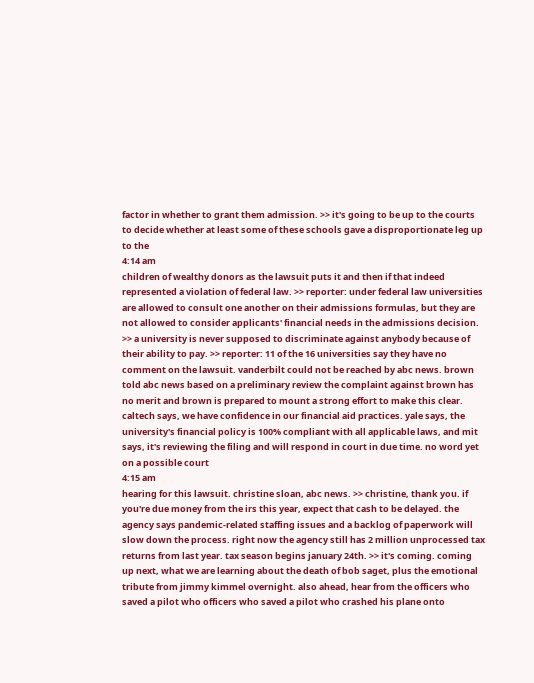factor in whether to grant them admission. >> it's going to be up to the courts to decide whether at least some of these schools gave a disproportionate leg up to the
4:14 am
children of wealthy donors as the lawsuit puts it and then if that indeed represented a violation of federal law. >> reporter: under federal law universities are allowed to consult one another on their admissions formulas, but they are not allowed to consider applicants' financial needs in the admissions decision. >> a university is never supposed to discriminate against anybody because of their ability to pay. >> reporter: 11 of the 16 universities say they have no comment on the lawsuit. vanderbilt could not be reached by abc news. brown told abc news based on a preliminary review the complaint against brown has no merit and brown is prepared to mount a strong effort to make this clear. caltech says, we have confidence in our financial aid practices. yale says, the university's financial policy is 100% compliant with all applicable laws, and mit says, it's reviewing the filing and will respond in court in due time. no word yet on a possible court
4:15 am
hearing for this lawsuit. christine sloan, abc news. >> christine, thank you. if you're due money from the irs this year, expect that cash to be delayed. the agency says pandemic-related staffing issues and a backlog of paperwork will slow down the process. right now the agency still has 2 million unprocessed tax returns from last year. tax season begins january 24th. >> it's coming. coming up next, what we are learning about the death of bob saget, plus the emotional tribute from jimmy kimmel overnight. also ahead, hear from the officers who saved a pilot who officers who saved a pilot who crashed his plane onto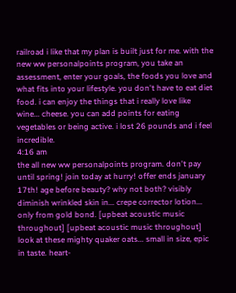railroad i like that my plan is built just for me. with the new ww personalpoints program, you take an assessment, enter your goals, the foods you love and what fits into your lifestyle. you don't have to eat diet food. i can enjoy the things that i really love like wine... cheese. you can add points for eating vegetables or being active. i lost 26 pounds and i feel incredible.
4:16 am
the all new ww personalpoints program. don't pay until spring! join today at hurry! offer ends january 17th! age before beauty? why not both? visibly diminish wrinkled skin in... crepe corrector lotion... only from gold bond. [upbeat acoustic music throughout] [upbeat acoustic music throughout] look at these mighty quaker oats... small in size, epic in taste. heart-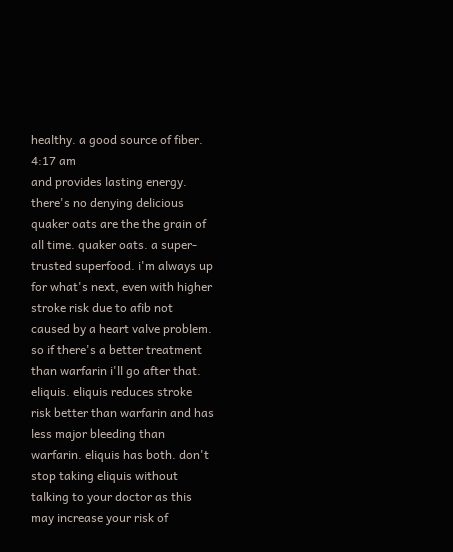healthy. a good source of fiber.
4:17 am
and provides lasting energy. there's no denying delicious quaker oats are the the grain of all time. quaker oats. a super-trusted superfood. i'm always up for what's next, even with higher stroke risk due to afib not caused by a heart valve problem. so if there's a better treatment than warfarin i'll go after that. eliquis. eliquis reduces stroke risk better than warfarin and has less major bleeding than warfarin. eliquis has both. don't stop taking eliquis without talking to your doctor as this may increase your risk of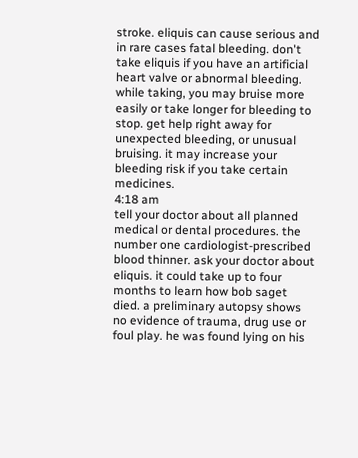stroke. eliquis can cause serious and in rare cases fatal bleeding. don't take eliquis if you have an artificial heart valve or abnormal bleeding. while taking, you may bruise more easily or take longer for bleeding to stop. get help right away for unexpected bleeding, or unusual bruising. it may increase your bleeding risk if you take certain medicines.
4:18 am
tell your doctor about all planned medical or dental procedures. the number one cardiologist-prescribed blood thinner. ask your doctor about eliquis. it could take up to four months to learn how bob saget died. a preliminary autopsy shows no evidence of trauma, drug use or foul play. he was found lying on his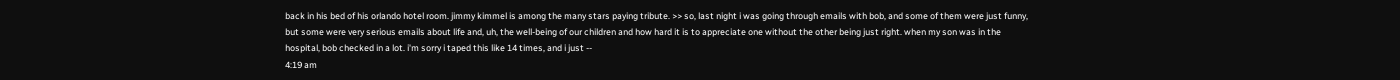back in his bed of his orlando hotel room. jimmy kimmel is among the many stars paying tribute. >> so, last night i was going through emails with bob, and some of them were just funny, but some were very serious emails about life and, uh, the well-being of our children and how hard it is to appreciate one without the other being just right. when my son was in the hospital, bob checked in a lot. i'm sorry i taped this like 14 times, and i just --
4:19 am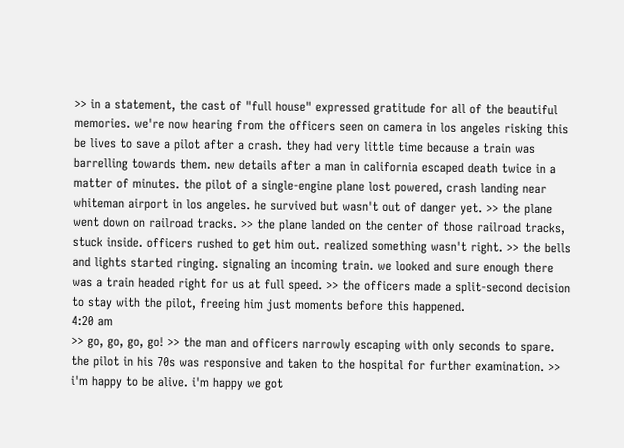>> in a statement, the cast of "full house" expressed gratitude for all of the beautiful memories. we're now hearing from the officers seen on camera in los angeles risking this be lives to save a pilot after a crash. they had very little time because a train was barrelling towards them. new details after a man in california escaped death twice in a matter of minutes. the pilot of a single-engine plane lost powered, crash landing near whiteman airport in los angeles. he survived but wasn't out of danger yet. >> the plane went down on railroad tracks. >> the plane landed on the center of those railroad tracks, stuck inside. officers rushed to get him out. realized something wasn't right. >> the bells and lights started ringing. signaling an incoming train. we looked and sure enough there was a train headed right for us at full speed. >> the officers made a split-second decision to stay with the pilot, freeing him just moments before this happened.
4:20 am
>> go, go, go, go! >> the man and officers narrowly escaping with only seconds to spare. the pilot in his 70s was responsive and taken to the hospital for further examination. >> i'm happy to be alive. i'm happy we got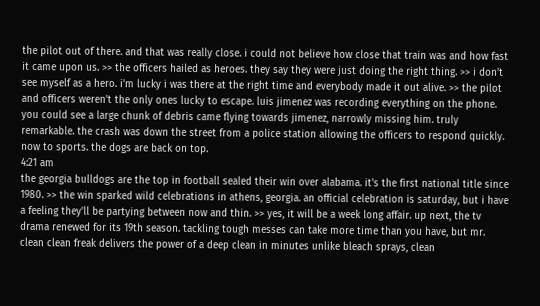the pilot out of there. and that was really close. i could not believe how close that train was and how fast it came upon us. >> the officers hailed as heroes. they say they were just doing the right thing. >> i don't see myself as a hero. i'm lucky i was there at the right time and everybody made it out alive. >> the pilot and officers weren't the only ones lucky to escape. luis jimenez was recording everything on the phone. you could see a large chunk of debris came flying towards jimenez, narrowly missing him. truly remarkable. the crash was down the street from a police station allowing the officers to respond quickly. now to sports. the dogs are back on top.
4:21 am
the georgia bulldogs are the top in football sealed their win over alabama. it's the first national title since 1980. >> the win sparked wild celebrations in athens, georgia. an official celebration is saturday, but i have a feeling they'll be partying between now and thin. >> yes, it will be a week long affair. up next, the tv drama renewed for its 19th season. tackling tough messes can take more time than you have, but mr. clean clean freak delivers the power of a deep clean in minutes unlike bleach sprays, clean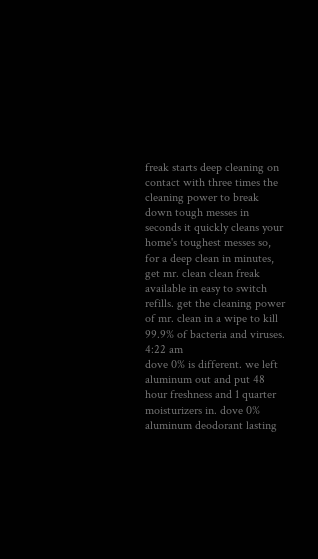freak starts deep cleaning on contact with three times the cleaning power to break down tough messes in seconds it quickly cleans your home's toughest messes so, for a deep clean in minutes, get mr. clean clean freak available in easy to switch refills. get the cleaning power of mr. clean in a wipe to kill 99.9% of bacteria and viruses.
4:22 am
dove 0% is different. we left aluminum out and put 48 hour freshness and 1 quarter moisturizers in. dove 0% aluminum deodorant lasting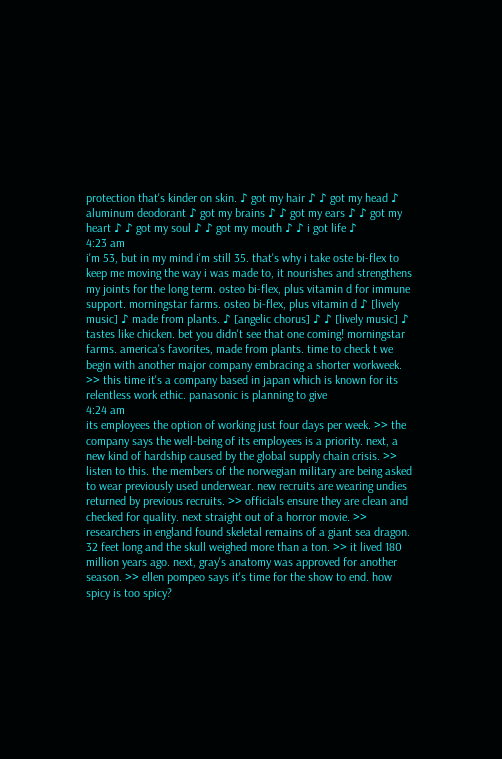protection that's kinder on skin. ♪ got my hair ♪ ♪ got my head ♪ aluminum deodorant ♪ got my brains ♪ ♪ got my ears ♪ ♪ got my heart ♪ ♪ got my soul ♪ ♪ got my mouth ♪ ♪ i got life ♪
4:23 am
i'm 53, but in my mind i'm still 35. that's why i take oste bi-flex to keep me moving the way i was made to, it nourishes and strengthens my joints for the long term. osteo bi-flex, plus vitamin d for immune support. morningstar farms. osteo bi-flex, plus vitamin d ♪ [lively music] ♪ made from plants. ♪ [angelic chorus] ♪ ♪ [lively music] ♪ tastes like chicken. bet you didn't see that one coming! morningstar farms. america's favorites, made from plants. time to check t we begin with another major company embracing a shorter workweek. >> this time it's a company based in japan which is known for its relentless work ethic. panasonic is planning to give
4:24 am
its employees the option of working just four days per week. >> the company says the well-being of its employees is a priority. next, a new kind of hardship caused by the global supply chain crisis. >> listen to this. the members of the norwegian military are being asked to wear previously used underwear. new recruits are wearing undies returned by previous recruits. >> officials ensure they are clean and checked for quality. next straight out of a horror movie. >> researchers in england found skeletal remains of a giant sea dragon. 32 feet long and the skull weighed more than a ton. >> it lived 180 million years ago. next, gray's anatomy was approved for another season. >> ellen pompeo says it's time for the show to end. how spicy is too spicy?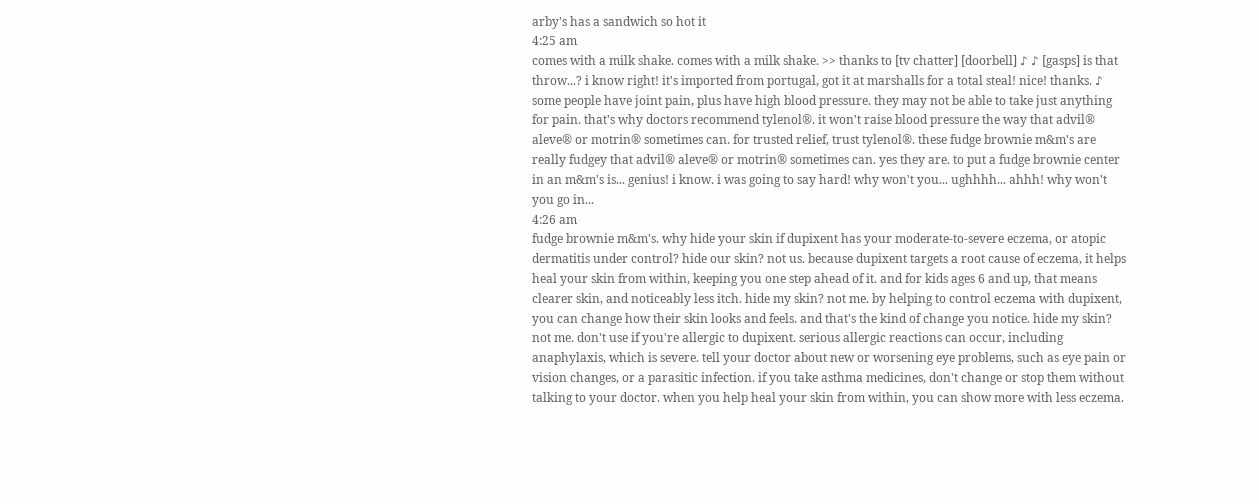arby's has a sandwich so hot it
4:25 am
comes with a milk shake. comes with a milk shake. >> thanks to [tv chatter] [doorbell] ♪ ♪ [gasps] is that throw...? i know right! it's imported from portugal, got it at marshalls for a total steal! nice! thanks. ♪ some people have joint pain, plus have high blood pressure. they may not be able to take just anything for pain. that's why doctors recommend tylenol®. it won't raise blood pressure the way that advil® aleve® or motrin® sometimes can. for trusted relief, trust tylenol®. these fudge brownie m&m's are really fudgey that advil® aleve® or motrin® sometimes can. yes they are. to put a fudge brownie center in an m&m's is... genius! i know. i was going to say hard! why won't you... ughhhh... ahhh! why won't you go in...
4:26 am
fudge brownie m&m's. why hide your skin if dupixent has your moderate-to-severe eczema, or atopic dermatitis under control? hide our skin? not us. because dupixent targets a root cause of eczema, it helps heal your skin from within, keeping you one step ahead of it. and for kids ages 6 and up, that means clearer skin, and noticeably less itch. hide my skin? not me. by helping to control eczema with dupixent, you can change how their skin looks and feels. and that's the kind of change you notice. hide my skin? not me. don't use if you're allergic to dupixent. serious allergic reactions can occur, including anaphylaxis, which is severe. tell your doctor about new or worsening eye problems, such as eye pain or vision changes, or a parasitic infection. if you take asthma medicines, don't change or stop them without talking to your doctor. when you help heal your skin from within, you can show more with less eczema.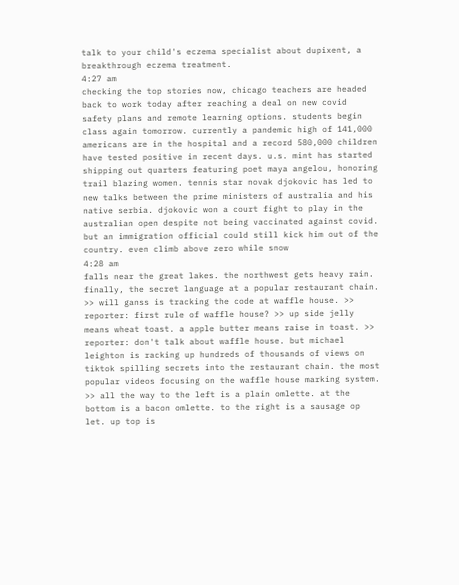talk to your child's eczema specialist about dupixent, a breakthrough eczema treatment.
4:27 am
checking the top stories now, chicago teachers are headed back to work today after reaching a deal on new covid safety plans and remote learning options. students begin class again tomorrow. currently a pandemic high of 141,000 americans are in the hospital and a record 580,000 children have tested positive in recent days. u.s. mint has started shipping out quarters featuring poet maya angelou, honoring trail blazing women. tennis star novak djokovic has led to new talks between the prime ministers of australia and his native serbia. djokovic won a court fight to play in the australian open despite not being vaccinated against covid. but an immigration official could still kick him out of the country. even climb above zero while snow
4:28 am
falls near the great lakes. the northwest gets heavy rain. finally, the secret language at a popular restaurant chain. >> will ganss is tracking the code at waffle house. >> reporter: first rule of waffle house? >> up side jelly means wheat toast. a apple butter means raise in toast. >> reporter: don't talk about waffle house. but michael leighton is racking up hundreds of thousands of views on tiktok spilling secrets into the restaurant chain. the most popular videos focusing on the waffle house marking system. >> all the way to the left is a plain omlette. at the bottom is a bacon omlette. to the right is a sausage op let. up top is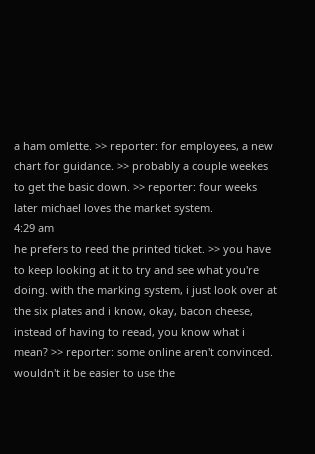a ham omlette. >> reporter: for employees, a new chart for guidance. >> probably a couple weekes to get the basic down. >> reporter: four weeks later michael loves the market system.
4:29 am
he prefers to reed the printed ticket. >> you have to keep looking at it to try and see what you're doing. with the marking system, i just look over at the six plates and i know, okay, bacon cheese, instead of having to reead, you know what i mean? >> reporter: some online aren't convinced. wouldn't it be easier to use the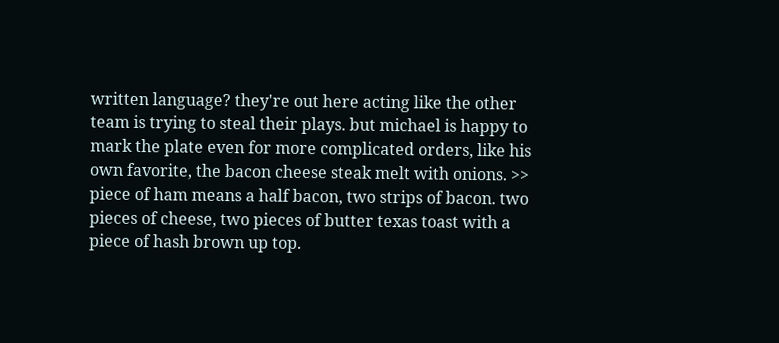written language? they're out here acting like the other team is trying to steal their plays. but michael is happy to mark the plate even for more complicated orders, like his own favorite, the bacon cheese steak melt with onions. >> piece of ham means a half bacon, two strips of bacon. two pieces of cheese, two pieces of butter texas toast with a piece of hash brown up top.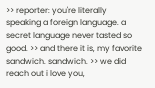>> reporter: you're literally speaking a foreign language. a secret language never tasted so good. >> and there it is, my favorite sandwich. sandwich. >> we did reach out i love you,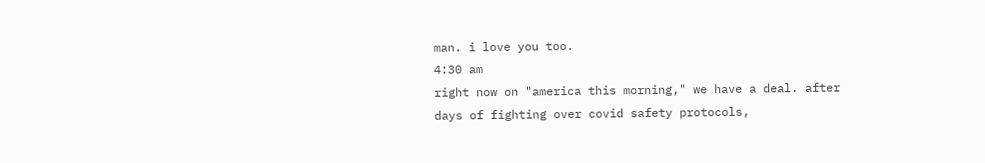man. i love you too.
4:30 am
right now on "america this morning," we have a deal. after days of fighting over covid safety protocols,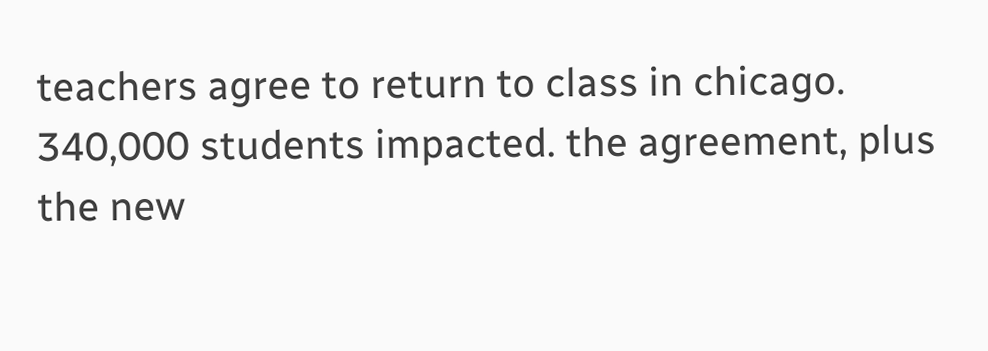teachers agree to return to class in chicago. 340,000 students impacted. the agreement, plus the new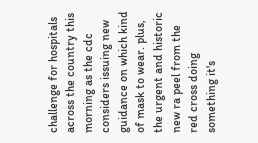challenge for hospitals across the country this morning as the cdc considers issuing new guidance on which kind of mask to wear. plus, the urgent and historic new ra peel from the red cross doing something it's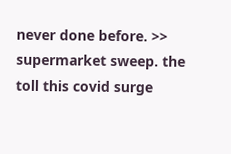never done before. >> supermarket sweep. the toll this covid surge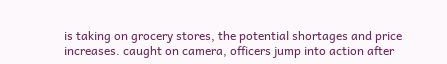is taking on grocery stores, the potential shortages and price increases. caught on camera, officers jump into action after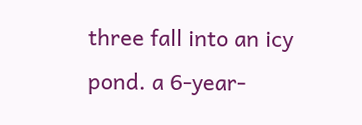three fall into an icy pond. a 6-year-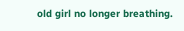old girl no longer breathing.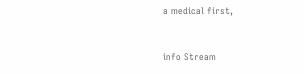a medical first,


info Stream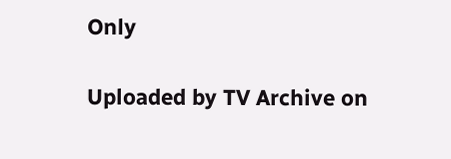Only

Uploaded by TV Archive on